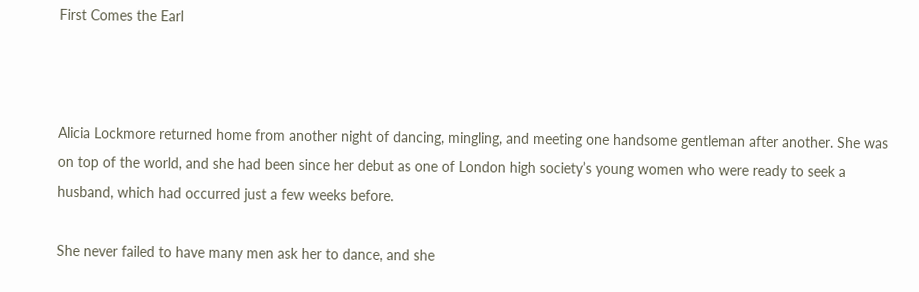First Comes the Earl



Alicia Lockmore returned home from another night of dancing, mingling, and meeting one handsome gentleman after another. She was on top of the world, and she had been since her debut as one of London high society’s young women who were ready to seek a husband, which had occurred just a few weeks before.

She never failed to have many men ask her to dance, and she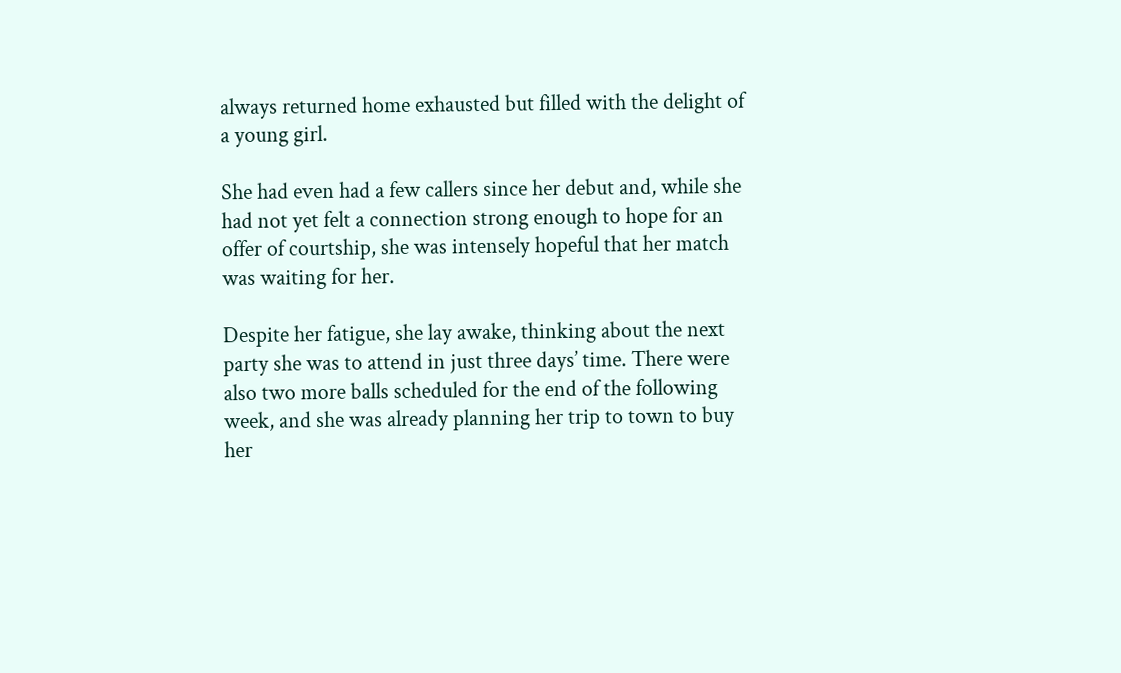always returned home exhausted but filled with the delight of a young girl.

She had even had a few callers since her debut and, while she had not yet felt a connection strong enough to hope for an offer of courtship, she was intensely hopeful that her match was waiting for her.

Despite her fatigue, she lay awake, thinking about the next party she was to attend in just three days’ time. There were also two more balls scheduled for the end of the following week, and she was already planning her trip to town to buy her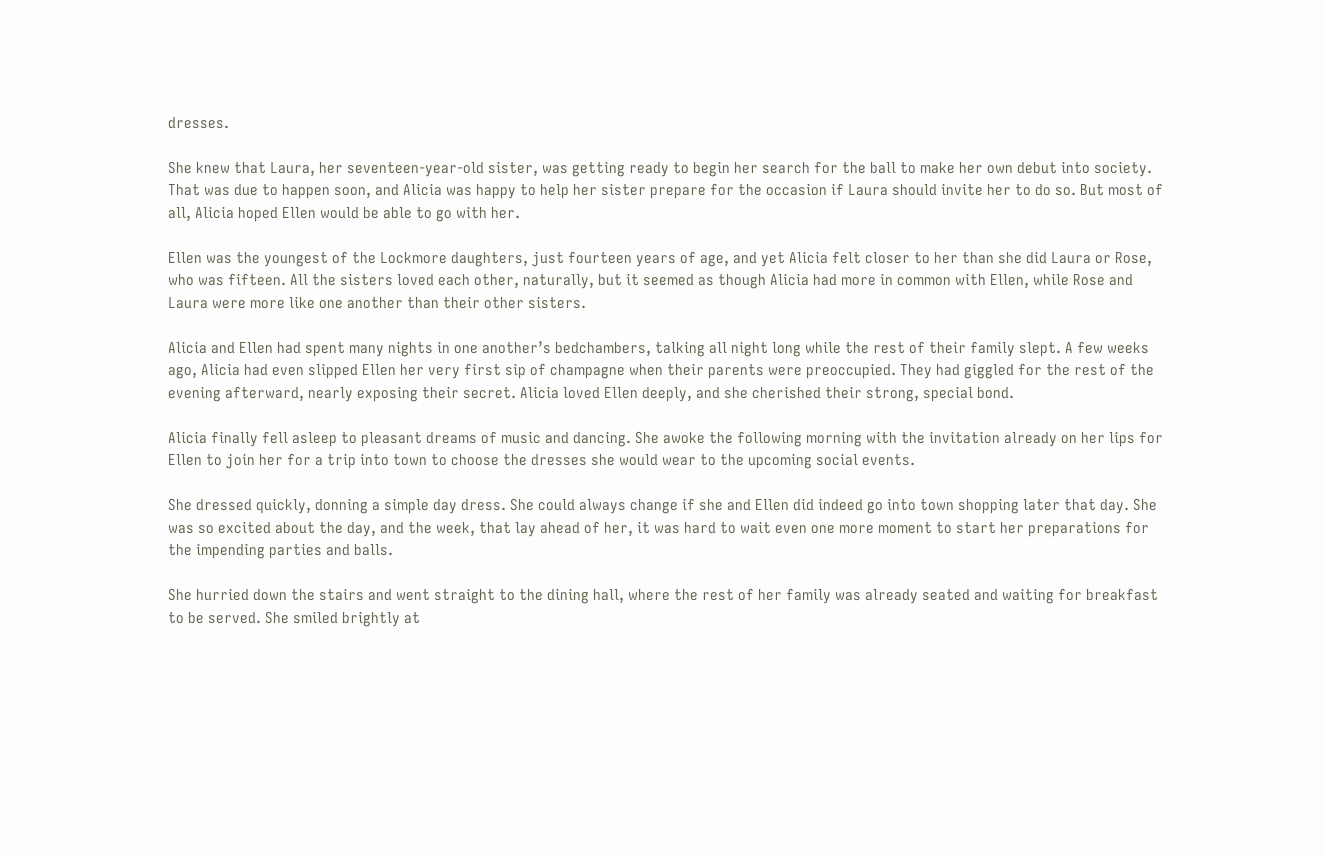dresses.

She knew that Laura, her seventeen-year-old sister, was getting ready to begin her search for the ball to make her own debut into society. That was due to happen soon, and Alicia was happy to help her sister prepare for the occasion if Laura should invite her to do so. But most of all, Alicia hoped Ellen would be able to go with her.

Ellen was the youngest of the Lockmore daughters, just fourteen years of age, and yet Alicia felt closer to her than she did Laura or Rose, who was fifteen. All the sisters loved each other, naturally, but it seemed as though Alicia had more in common with Ellen, while Rose and Laura were more like one another than their other sisters.

Alicia and Ellen had spent many nights in one another’s bedchambers, talking all night long while the rest of their family slept. A few weeks ago, Alicia had even slipped Ellen her very first sip of champagne when their parents were preoccupied. They had giggled for the rest of the evening afterward, nearly exposing their secret. Alicia loved Ellen deeply, and she cherished their strong, special bond.

Alicia finally fell asleep to pleasant dreams of music and dancing. She awoke the following morning with the invitation already on her lips for Ellen to join her for a trip into town to choose the dresses she would wear to the upcoming social events.

She dressed quickly, donning a simple day dress. She could always change if she and Ellen did indeed go into town shopping later that day. She was so excited about the day, and the week, that lay ahead of her, it was hard to wait even one more moment to start her preparations for the impending parties and balls.

She hurried down the stairs and went straight to the dining hall, where the rest of her family was already seated and waiting for breakfast to be served. She smiled brightly at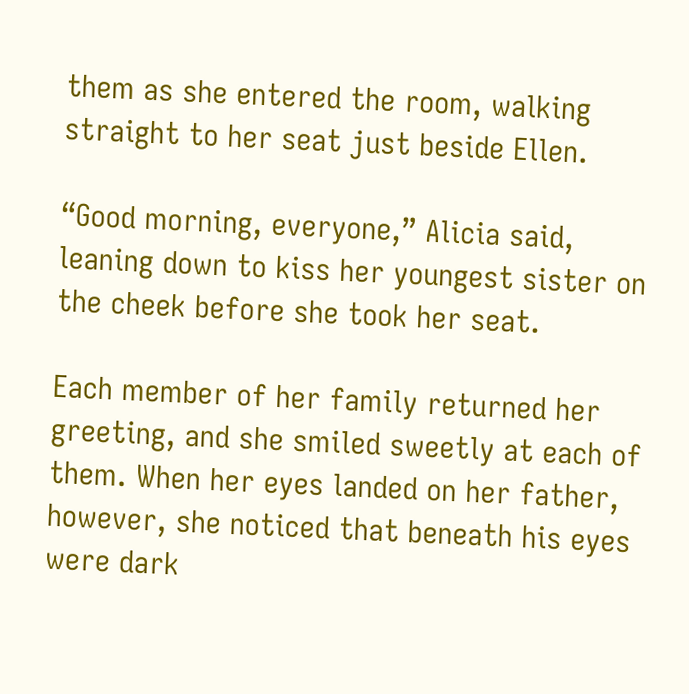them as she entered the room, walking straight to her seat just beside Ellen.

“Good morning, everyone,” Alicia said, leaning down to kiss her youngest sister on the cheek before she took her seat.

Each member of her family returned her greeting, and she smiled sweetly at each of them. When her eyes landed on her father, however, she noticed that beneath his eyes were dark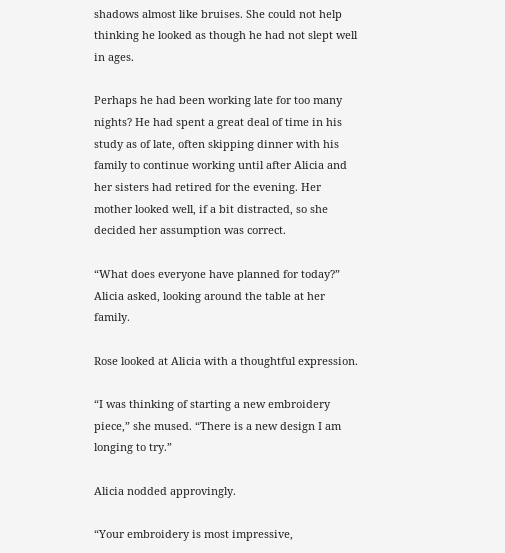shadows almost like bruises. She could not help thinking he looked as though he had not slept well in ages.

Perhaps he had been working late for too many nights? He had spent a great deal of time in his study as of late, often skipping dinner with his family to continue working until after Alicia and her sisters had retired for the evening. Her mother looked well, if a bit distracted, so she decided her assumption was correct.

“What does everyone have planned for today?” Alicia asked, looking around the table at her family.

Rose looked at Alicia with a thoughtful expression.

“I was thinking of starting a new embroidery piece,” she mused. “There is a new design I am longing to try.”

Alicia nodded approvingly.

“Your embroidery is most impressive,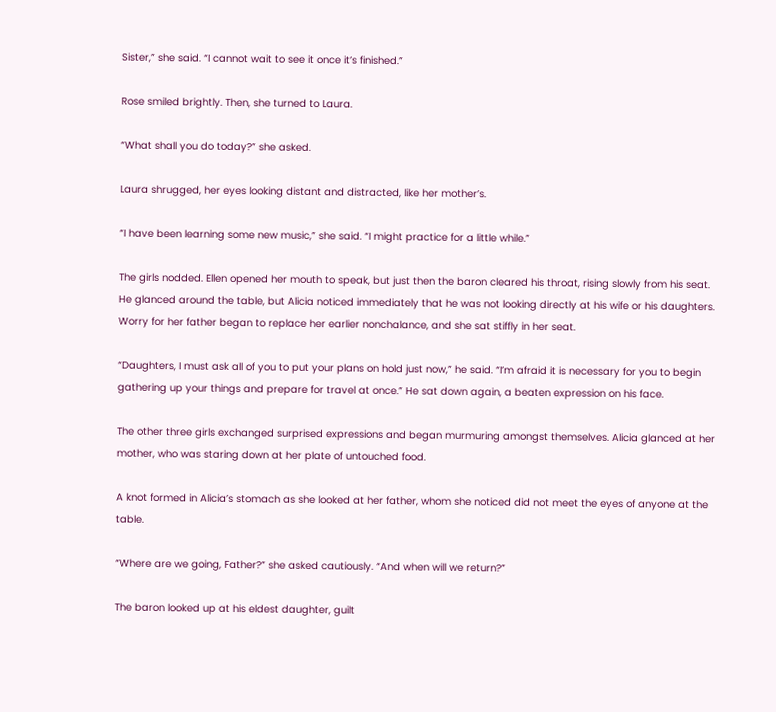Sister,” she said. “I cannot wait to see it once it’s finished.”

Rose smiled brightly. Then, she turned to Laura.

“What shall you do today?” she asked.

Laura shrugged, her eyes looking distant and distracted, like her mother’s.

“I have been learning some new music,” she said. “I might practice for a little while.”

The girls nodded. Ellen opened her mouth to speak, but just then the baron cleared his throat, rising slowly from his seat. He glanced around the table, but Alicia noticed immediately that he was not looking directly at his wife or his daughters. Worry for her father began to replace her earlier nonchalance, and she sat stiffly in her seat.

“Daughters, I must ask all of you to put your plans on hold just now,” he said. “I’m afraid it is necessary for you to begin gathering up your things and prepare for travel at once.” He sat down again, a beaten expression on his face.

The other three girls exchanged surprised expressions and began murmuring amongst themselves. Alicia glanced at her mother, who was staring down at her plate of untouched food.

A knot formed in Alicia’s stomach as she looked at her father, whom she noticed did not meet the eyes of anyone at the table.

“Where are we going, Father?” she asked cautiously. “And when will we return?”

The baron looked up at his eldest daughter, guilt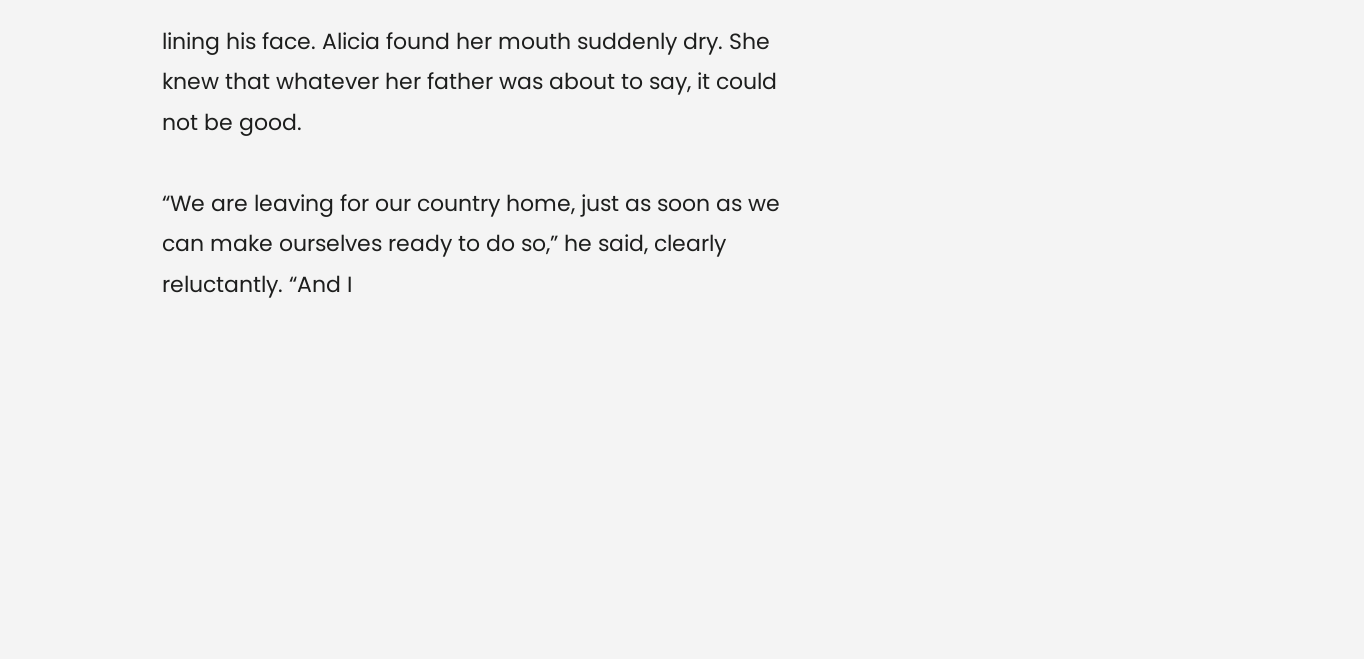lining his face. Alicia found her mouth suddenly dry. She knew that whatever her father was about to say, it could not be good.

“We are leaving for our country home, just as soon as we can make ourselves ready to do so,” he said, clearly reluctantly. “And I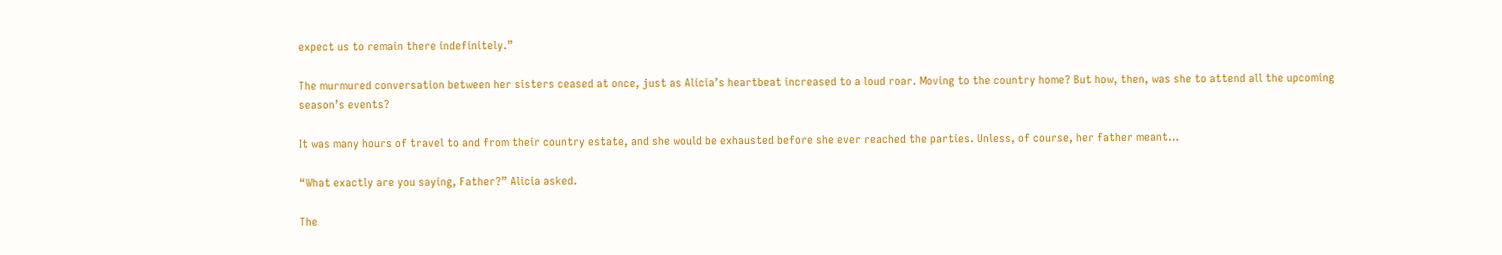expect us to remain there indefinitely.”

The murmured conversation between her sisters ceased at once, just as Alicia’s heartbeat increased to a loud roar. Moving to the country home? But how, then, was she to attend all the upcoming season’s events?

It was many hours of travel to and from their country estate, and she would be exhausted before she ever reached the parties. Unless, of course, her father meant…

“What exactly are you saying, Father?” Alicia asked.

The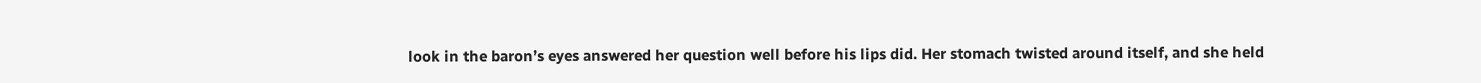look in the baron’s eyes answered her question well before his lips did. Her stomach twisted around itself, and she held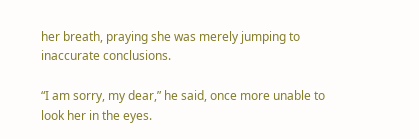her breath, praying she was merely jumping to inaccurate conclusions.

“I am sorry, my dear,” he said, once more unable to look her in the eyes.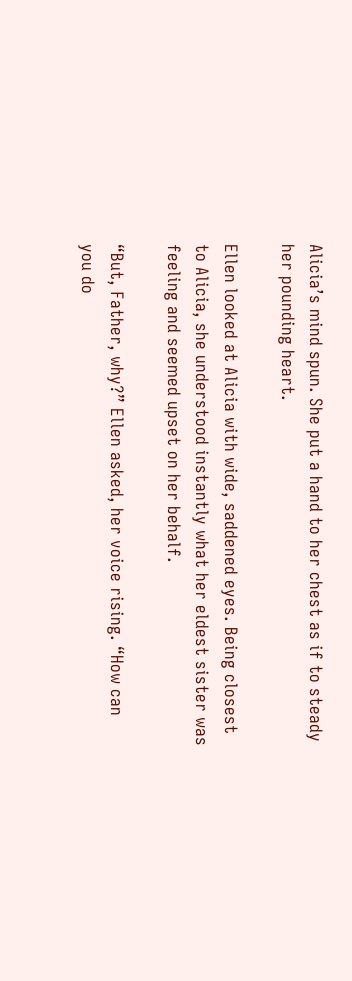Alicia’s mind spun. She put a hand to her chest as if to steady her pounding heart.

Ellen looked at Alicia with wide, saddened eyes. Being closest to Alicia, she understood instantly what her eldest sister was feeling and seemed upset on her behalf.

“But, Father, why?” Ellen asked, her voice rising. “How can you do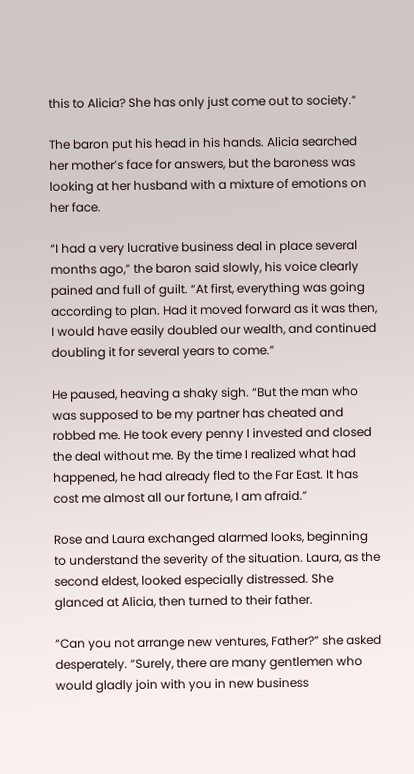this to Alicia? She has only just come out to society.”

The baron put his head in his hands. Alicia searched her mother’s face for answers, but the baroness was looking at her husband with a mixture of emotions on her face.

“I had a very lucrative business deal in place several months ago,” the baron said slowly, his voice clearly pained and full of guilt. “At first, everything was going according to plan. Had it moved forward as it was then, I would have easily doubled our wealth, and continued doubling it for several years to come.”

He paused, heaving a shaky sigh. “But the man who was supposed to be my partner has cheated and robbed me. He took every penny I invested and closed the deal without me. By the time I realized what had happened, he had already fled to the Far East. It has cost me almost all our fortune, I am afraid.”

Rose and Laura exchanged alarmed looks, beginning to understand the severity of the situation. Laura, as the second eldest, looked especially distressed. She glanced at Alicia, then turned to their father.

“Can you not arrange new ventures, Father?” she asked desperately. “Surely, there are many gentlemen who would gladly join with you in new business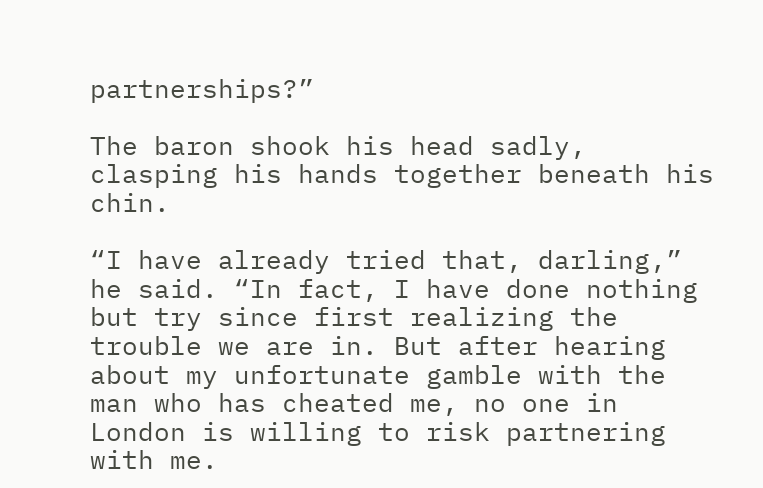partnerships?”

The baron shook his head sadly, clasping his hands together beneath his chin.

“I have already tried that, darling,” he said. “In fact, I have done nothing but try since first realizing the trouble we are in. But after hearing about my unfortunate gamble with the man who has cheated me, no one in London is willing to risk partnering with me.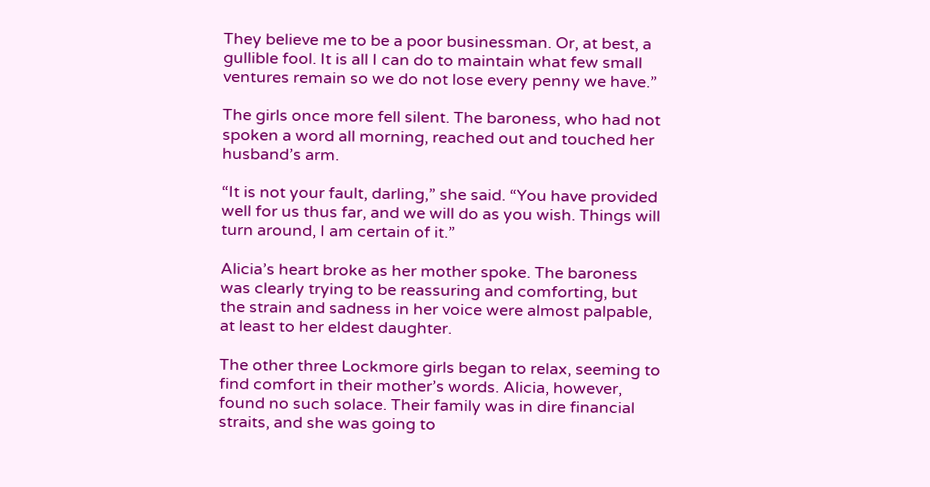They believe me to be a poor businessman. Or, at best, a gullible fool. It is all I can do to maintain what few small ventures remain so we do not lose every penny we have.”

The girls once more fell silent. The baroness, who had not spoken a word all morning, reached out and touched her husband’s arm.

“It is not your fault, darling,” she said. “You have provided well for us thus far, and we will do as you wish. Things will turn around, I am certain of it.”

Alicia’s heart broke as her mother spoke. The baroness was clearly trying to be reassuring and comforting, but the strain and sadness in her voice were almost palpable, at least to her eldest daughter.

The other three Lockmore girls began to relax, seeming to find comfort in their mother’s words. Alicia, however, found no such solace. Their family was in dire financial straits, and she was going to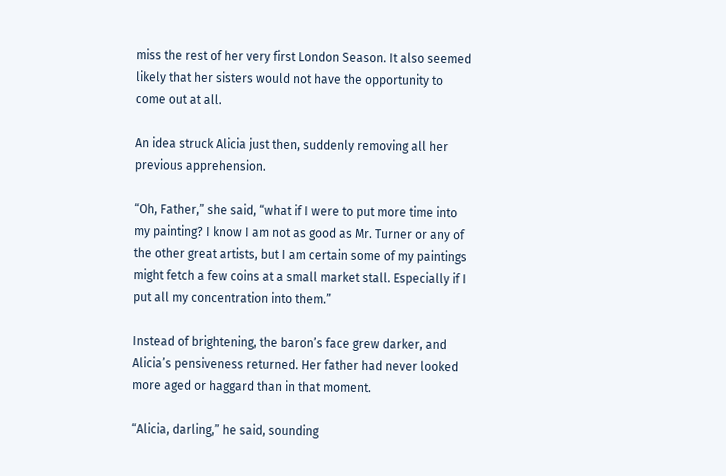miss the rest of her very first London Season. It also seemed likely that her sisters would not have the opportunity to come out at all.

An idea struck Alicia just then, suddenly removing all her previous apprehension.

“Oh, Father,” she said, “what if I were to put more time into my painting? I know I am not as good as Mr. Turner or any of the other great artists, but I am certain some of my paintings might fetch a few coins at a small market stall. Especially if I put all my concentration into them.”

Instead of brightening, the baron’s face grew darker, and Alicia’s pensiveness returned. Her father had never looked more aged or haggard than in that moment.

“Alicia, darling,” he said, sounding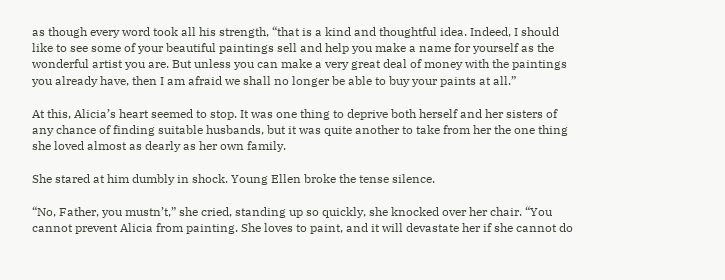as though every word took all his strength, “that is a kind and thoughtful idea. Indeed, I should like to see some of your beautiful paintings sell and help you make a name for yourself as the wonderful artist you are. But unless you can make a very great deal of money with the paintings you already have, then I am afraid we shall no longer be able to buy your paints at all.”

At this, Alicia’s heart seemed to stop. It was one thing to deprive both herself and her sisters of any chance of finding suitable husbands, but it was quite another to take from her the one thing she loved almost as dearly as her own family.

She stared at him dumbly in shock. Young Ellen broke the tense silence.

“No, Father, you mustn’t,” she cried, standing up so quickly, she knocked over her chair. “You cannot prevent Alicia from painting. She loves to paint, and it will devastate her if she cannot do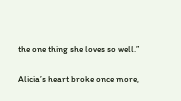the one thing she loves so well.”

Alicia’s heart broke once more,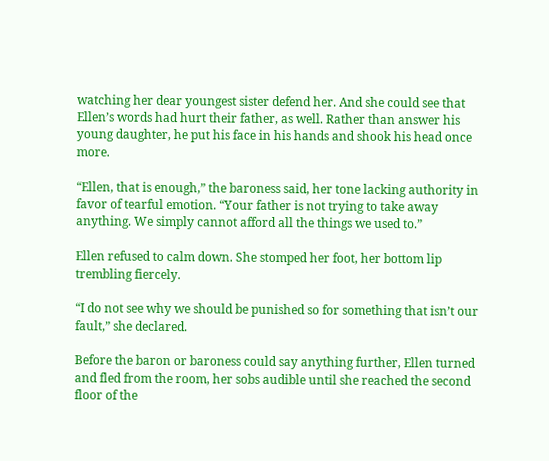watching her dear youngest sister defend her. And she could see that Ellen’s words had hurt their father, as well. Rather than answer his young daughter, he put his face in his hands and shook his head once more.

“Ellen, that is enough,” the baroness said, her tone lacking authority in favor of tearful emotion. “Your father is not trying to take away anything. We simply cannot afford all the things we used to.”

Ellen refused to calm down. She stomped her foot, her bottom lip trembling fiercely.

“I do not see why we should be punished so for something that isn’t our fault,” she declared.

Before the baron or baroness could say anything further, Ellen turned and fled from the room, her sobs audible until she reached the second floor of the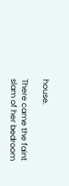house.

There came the faint slam of her bedroom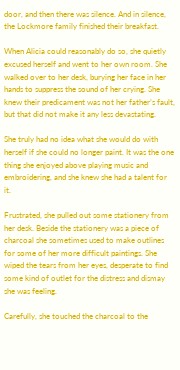door, and then there was silence. And in silence, the Lockmore family finished their breakfast.

When Alicia could reasonably do so, she quietly excused herself and went to her own room. She walked over to her desk, burying her face in her hands to suppress the sound of her crying. She knew their predicament was not her father’s fault, but that did not make it any less devastating.

She truly had no idea what she would do with herself if she could no longer paint. It was the one thing she enjoyed above playing music and embroidering, and she knew she had a talent for it.

Frustrated, she pulled out some stationery from her desk. Beside the stationery was a piece of charcoal she sometimes used to make outlines for some of her more difficult paintings. She wiped the tears from her eyes, desperate to find some kind of outlet for the distress and dismay she was feeling.

Carefully, she touched the charcoal to the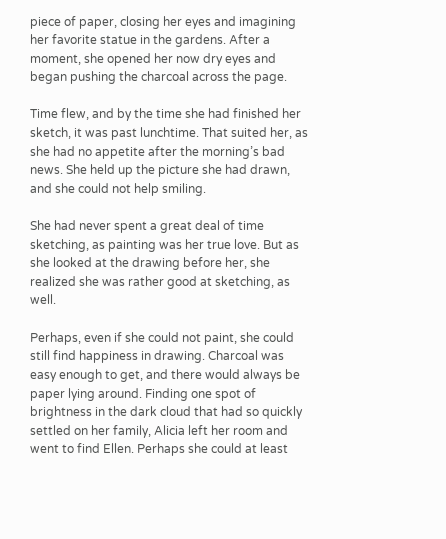piece of paper, closing her eyes and imagining her favorite statue in the gardens. After a moment, she opened her now dry eyes and began pushing the charcoal across the page.

Time flew, and by the time she had finished her sketch, it was past lunchtime. That suited her, as she had no appetite after the morning’s bad news. She held up the picture she had drawn, and she could not help smiling.

She had never spent a great deal of time sketching, as painting was her true love. But as she looked at the drawing before her, she realized she was rather good at sketching, as well.

Perhaps, even if she could not paint, she could still find happiness in drawing. Charcoal was easy enough to get, and there would always be paper lying around. Finding one spot of brightness in the dark cloud that had so quickly settled on her family, Alicia left her room and went to find Ellen. Perhaps she could at least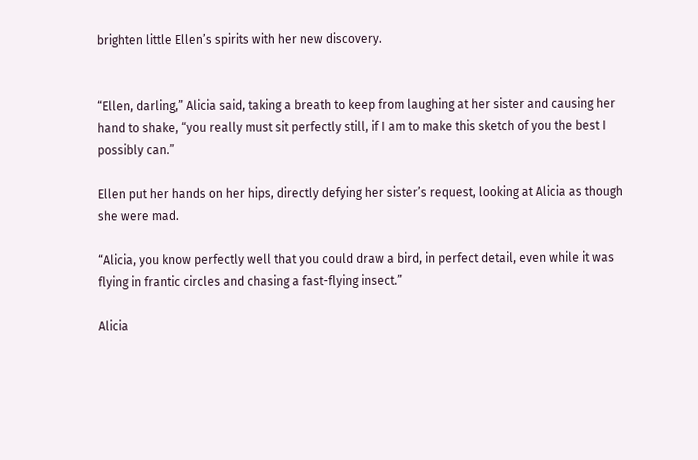brighten little Ellen’s spirits with her new discovery.


“Ellen, darling,” Alicia said, taking a breath to keep from laughing at her sister and causing her hand to shake, “you really must sit perfectly still, if I am to make this sketch of you the best I possibly can.”

Ellen put her hands on her hips, directly defying her sister’s request, looking at Alicia as though she were mad.

“Alicia, you know perfectly well that you could draw a bird, in perfect detail, even while it was flying in frantic circles and chasing a fast-flying insect.”

Alicia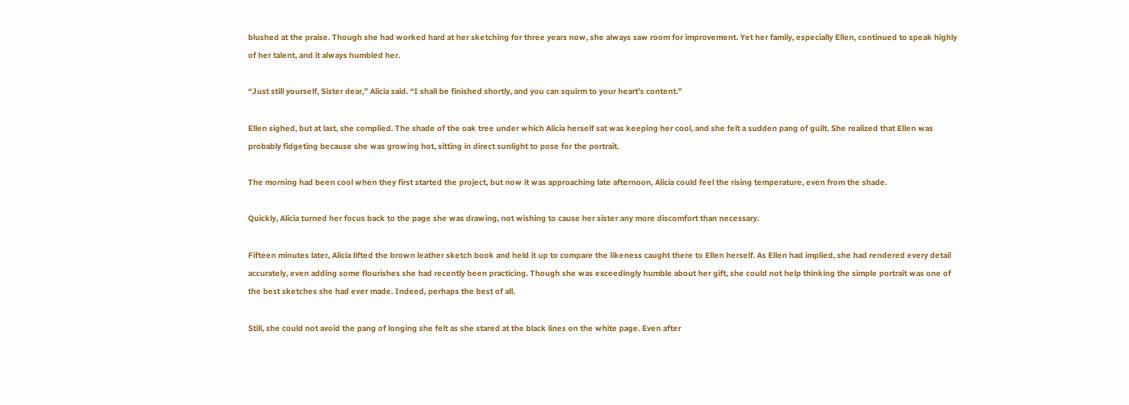blushed at the praise. Though she had worked hard at her sketching for three years now, she always saw room for improvement. Yet her family, especially Ellen, continued to speak highly of her talent, and it always humbled her.

“Just still yourself, Sister dear,” Alicia said. “I shall be finished shortly, and you can squirm to your heart’s content.”

Ellen sighed, but at last, she complied. The shade of the oak tree under which Alicia herself sat was keeping her cool, and she felt a sudden pang of guilt. She realized that Ellen was probably fidgeting because she was growing hot, sitting in direct sunlight to pose for the portrait.

The morning had been cool when they first started the project, but now it was approaching late afternoon, Alicia could feel the rising temperature, even from the shade.

Quickly, Alicia turned her focus back to the page she was drawing, not wishing to cause her sister any more discomfort than necessary.

Fifteen minutes later, Alicia lifted the brown leather sketch book and held it up to compare the likeness caught there to Ellen herself. As Ellen had implied, she had rendered every detail accurately, even adding some flourishes she had recently been practicing. Though she was exceedingly humble about her gift, she could not help thinking the simple portrait was one of the best sketches she had ever made. Indeed, perhaps the best of all.

Still, she could not avoid the pang of longing she felt as she stared at the black lines on the white page. Even after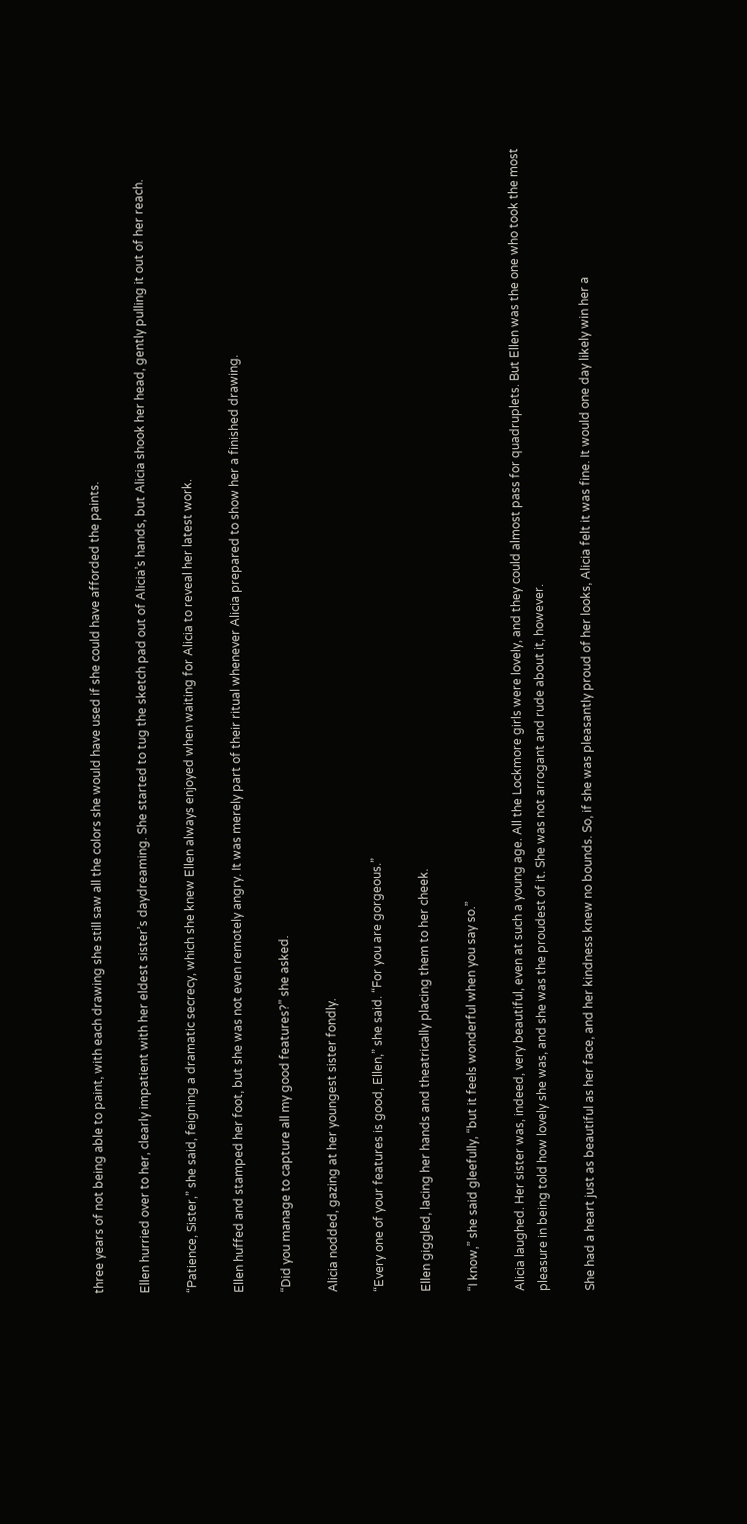three years of not being able to paint, with each drawing she still saw all the colors she would have used if she could have afforded the paints.

Ellen hurried over to her, clearly impatient with her eldest sister’s daydreaming. She started to tug the sketch pad out of Alicia’s hands, but Alicia shook her head, gently pulling it out of her reach.

“Patience, Sister,” she said, feigning a dramatic secrecy, which she knew Ellen always enjoyed when waiting for Alicia to reveal her latest work.

Ellen huffed and stamped her foot, but she was not even remotely angry. It was merely part of their ritual whenever Alicia prepared to show her a finished drawing.

“Did you manage to capture all my good features?” she asked.

Alicia nodded, gazing at her youngest sister fondly.

“Every one of your features is good, Ellen,” she said. “For you are gorgeous.”

Ellen giggled, lacing her hands and theatrically placing them to her cheek.

“I know,” she said gleefully, “but it feels wonderful when you say so.”

Alicia laughed. Her sister was, indeed, very beautiful, even at such a young age. All the Lockmore girls were lovely, and they could almost pass for quadruplets. But Ellen was the one who took the most pleasure in being told how lovely she was, and she was the proudest of it. She was not arrogant and rude about it, however.

She had a heart just as beautiful as her face, and her kindness knew no bounds. So, if she was pleasantly proud of her looks, Alicia felt it was fine. It would one day likely win her a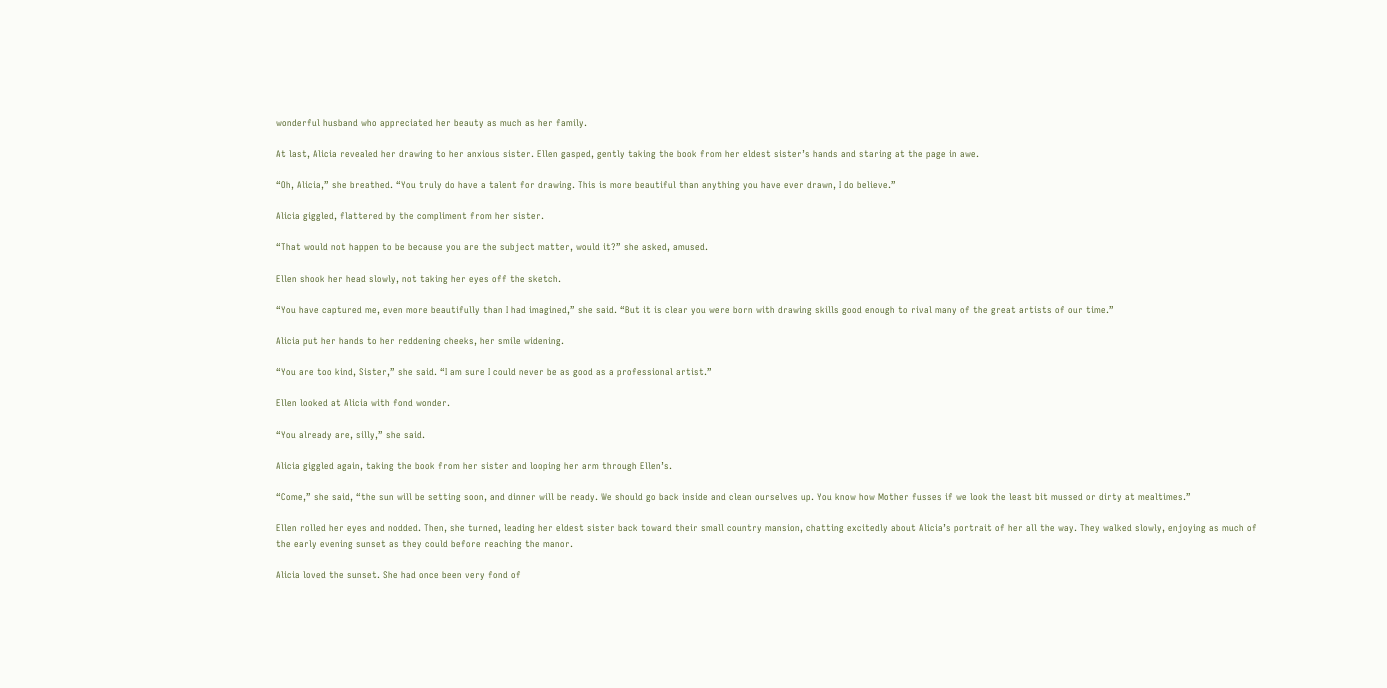wonderful husband who appreciated her beauty as much as her family.

At last, Alicia revealed her drawing to her anxious sister. Ellen gasped, gently taking the book from her eldest sister’s hands and staring at the page in awe.

“Oh, Alicia,” she breathed. “You truly do have a talent for drawing. This is more beautiful than anything you have ever drawn, I do believe.”

Alicia giggled, flattered by the compliment from her sister.

“That would not happen to be because you are the subject matter, would it?” she asked, amused.

Ellen shook her head slowly, not taking her eyes off the sketch.

“You have captured me, even more beautifully than I had imagined,” she said. “But it is clear you were born with drawing skills good enough to rival many of the great artists of our time.”

Alicia put her hands to her reddening cheeks, her smile widening.

“You are too kind, Sister,” she said. “I am sure I could never be as good as a professional artist.”

Ellen looked at Alicia with fond wonder.

“You already are, silly,” she said.

Alicia giggled again, taking the book from her sister and looping her arm through Ellen’s.

“Come,” she said, “the sun will be setting soon, and dinner will be ready. We should go back inside and clean ourselves up. You know how Mother fusses if we look the least bit mussed or dirty at mealtimes.”

Ellen rolled her eyes and nodded. Then, she turned, leading her eldest sister back toward their small country mansion, chatting excitedly about Alicia’s portrait of her all the way. They walked slowly, enjoying as much of the early evening sunset as they could before reaching the manor.

Alicia loved the sunset. She had once been very fond of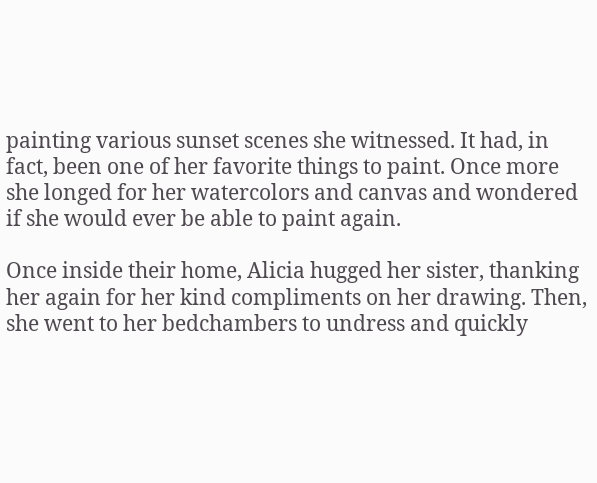painting various sunset scenes she witnessed. It had, in fact, been one of her favorite things to paint. Once more she longed for her watercolors and canvas and wondered if she would ever be able to paint again.

Once inside their home, Alicia hugged her sister, thanking her again for her kind compliments on her drawing. Then, she went to her bedchambers to undress and quickly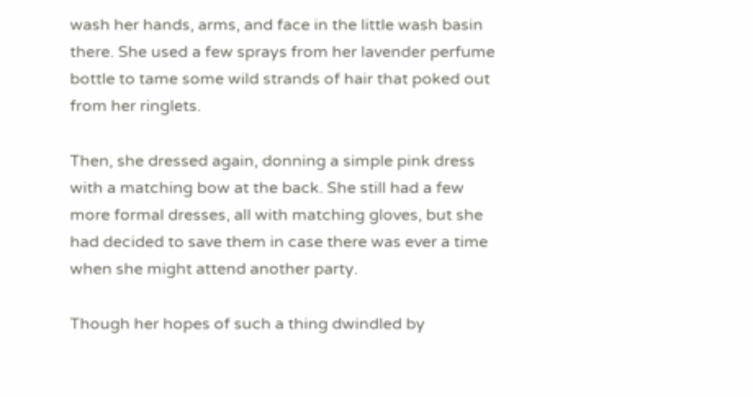wash her hands, arms, and face in the little wash basin there. She used a few sprays from her lavender perfume bottle to tame some wild strands of hair that poked out from her ringlets.

Then, she dressed again, donning a simple pink dress with a matching bow at the back. She still had a few more formal dresses, all with matching gloves, but she had decided to save them in case there was ever a time when she might attend another party.

Though her hopes of such a thing dwindled by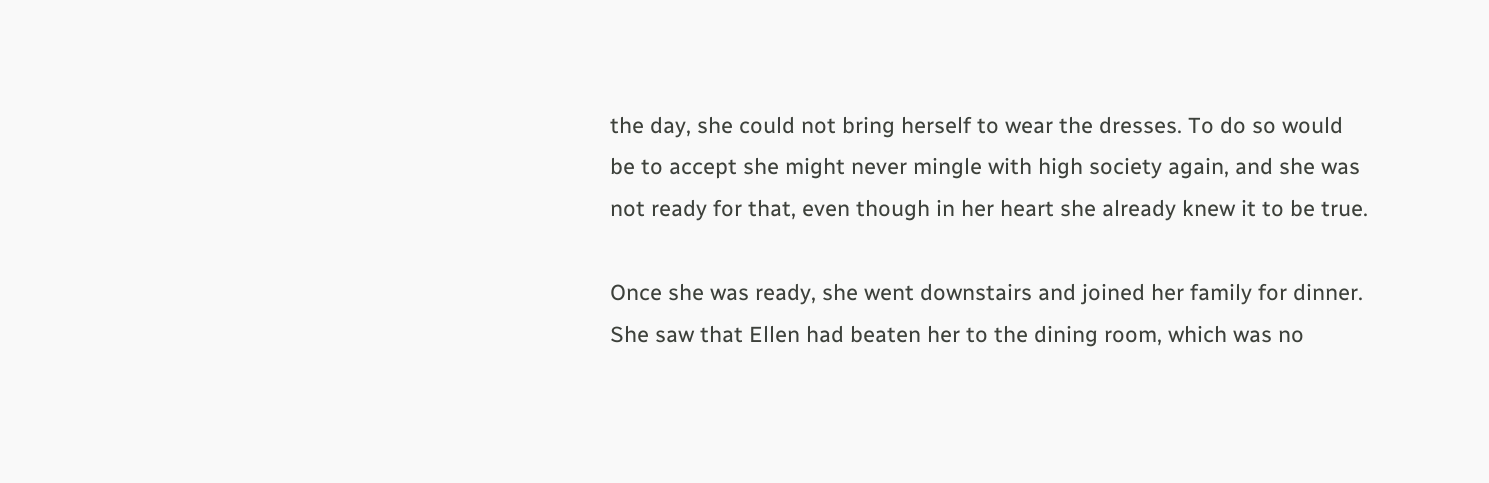the day, she could not bring herself to wear the dresses. To do so would be to accept she might never mingle with high society again, and she was not ready for that, even though in her heart she already knew it to be true.

Once she was ready, she went downstairs and joined her family for dinner. She saw that Ellen had beaten her to the dining room, which was no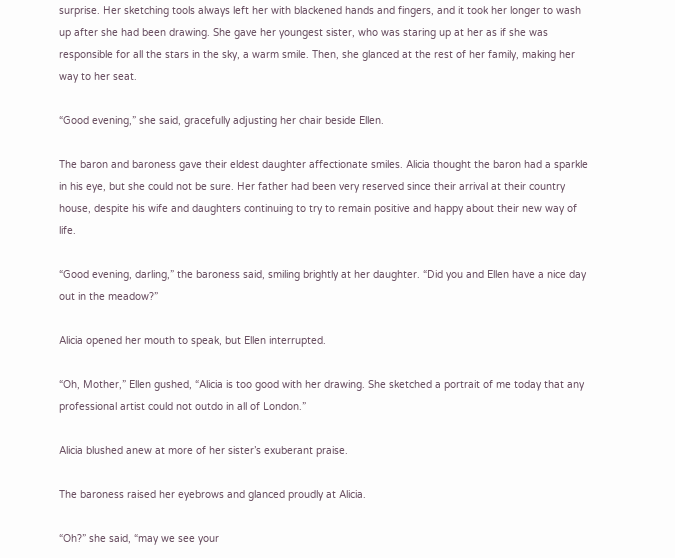surprise. Her sketching tools always left her with blackened hands and fingers, and it took her longer to wash up after she had been drawing. She gave her youngest sister, who was staring up at her as if she was responsible for all the stars in the sky, a warm smile. Then, she glanced at the rest of her family, making her way to her seat.

“Good evening,” she said, gracefully adjusting her chair beside Ellen.

The baron and baroness gave their eldest daughter affectionate smiles. Alicia thought the baron had a sparkle in his eye, but she could not be sure. Her father had been very reserved since their arrival at their country house, despite his wife and daughters continuing to try to remain positive and happy about their new way of life.

“Good evening, darling,” the baroness said, smiling brightly at her daughter. “Did you and Ellen have a nice day out in the meadow?”

Alicia opened her mouth to speak, but Ellen interrupted.

“Oh, Mother,” Ellen gushed, “Alicia is too good with her drawing. She sketched a portrait of me today that any professional artist could not outdo in all of London.”

Alicia blushed anew at more of her sister’s exuberant praise.

The baroness raised her eyebrows and glanced proudly at Alicia.

“Oh?” she said, “may we see your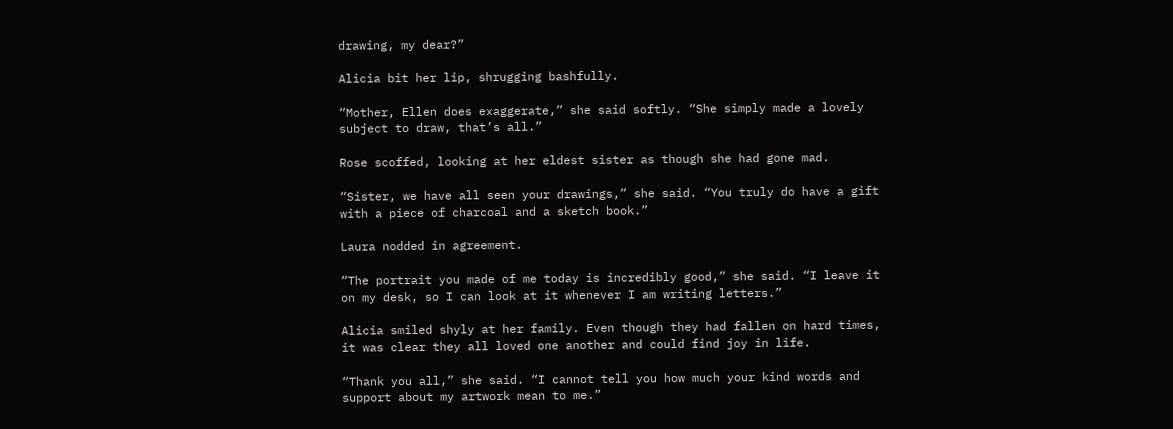drawing, my dear?”

Alicia bit her lip, shrugging bashfully.

“Mother, Ellen does exaggerate,” she said softly. “She simply made a lovely subject to draw, that’s all.”

Rose scoffed, looking at her eldest sister as though she had gone mad.

“Sister, we have all seen your drawings,” she said. “You truly do have a gift with a piece of charcoal and a sketch book.”

Laura nodded in agreement.

“The portrait you made of me today is incredibly good,” she said. “I leave it on my desk, so I can look at it whenever I am writing letters.”

Alicia smiled shyly at her family. Even though they had fallen on hard times, it was clear they all loved one another and could find joy in life.

“Thank you all,” she said. “I cannot tell you how much your kind words and support about my artwork mean to me.”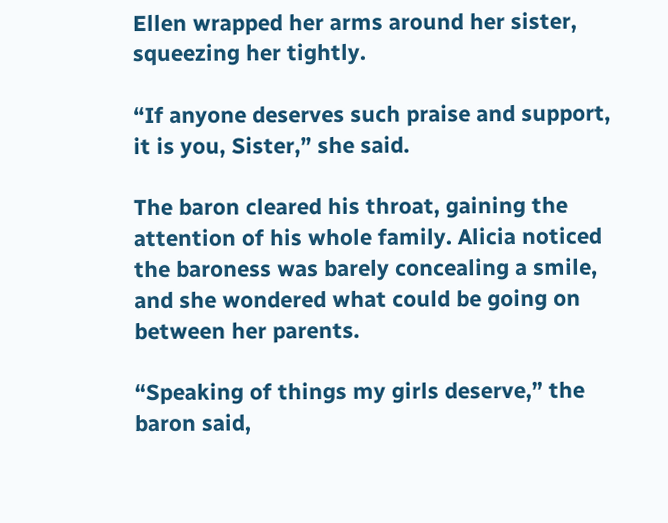Ellen wrapped her arms around her sister, squeezing her tightly.

“If anyone deserves such praise and support, it is you, Sister,” she said.

The baron cleared his throat, gaining the attention of his whole family. Alicia noticed the baroness was barely concealing a smile, and she wondered what could be going on between her parents.

“Speaking of things my girls deserve,” the baron said,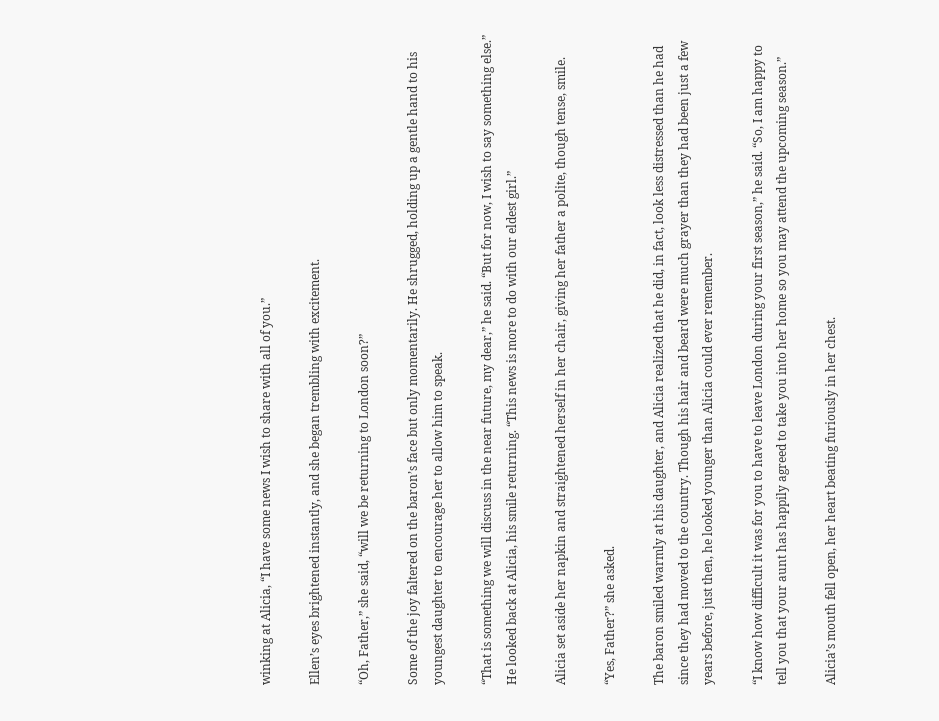winking at Alicia, “I have some news I wish to share with all of you.”

Ellen’s eyes brightened instantly, and she began trembling with excitement.

“Oh, Father,” she said, “will we be returning to London soon?”

Some of the joy faltered on the baron’s face but only momentarily. He shrugged, holding up a gentle hand to his youngest daughter to encourage her to allow him to speak.

“That is something we will discuss in the near future, my dear,” he said. “But for now, I wish to say something else.” He looked back at Alicia, his smile returning. “This news is more to do with our eldest girl.”

Alicia set aside her napkin and straightened herself in her chair, giving her father a polite, though tense, smile.

“Yes, Father?” she asked.

The baron smiled warmly at his daughter, and Alicia realized that he did, in fact, look less distressed than he had since they had moved to the country. Though his hair and beard were much grayer than they had been just a few years before, just then, he looked younger than Alicia could ever remember.

“I know how difficult it was for you to have to leave London during your first season,” he said. “So, I am happy to tell you that your aunt has happily agreed to take you into her home so you may attend the upcoming season.”

Alicia’s mouth fell open, her heart beating furiously in her chest.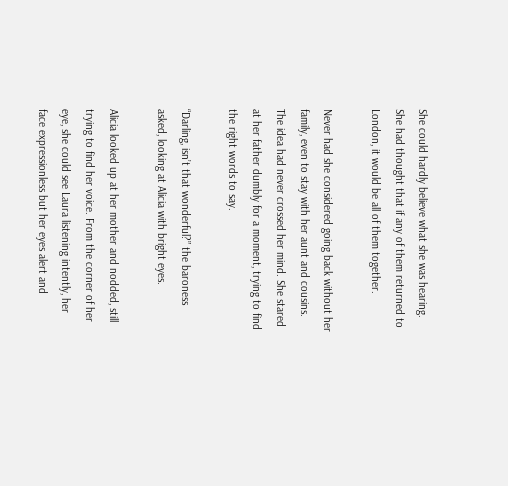She could hardly believe what she was hearing. She had thought that if any of them returned to London, it would be all of them together.

Never had she considered going back without her family, even to stay with her aunt and cousins. The idea had never crossed her mind. She stared at her father dumbly for a moment, trying to find the right words to say.

“Darling, isn’t that wonderful?” the baroness asked, looking at Alicia with bright eyes.

Alicia looked up at her mother and nodded, still trying to find her voice. From the corner of her eye, she could see Laura listening intently, her face expressionless but her eyes alert and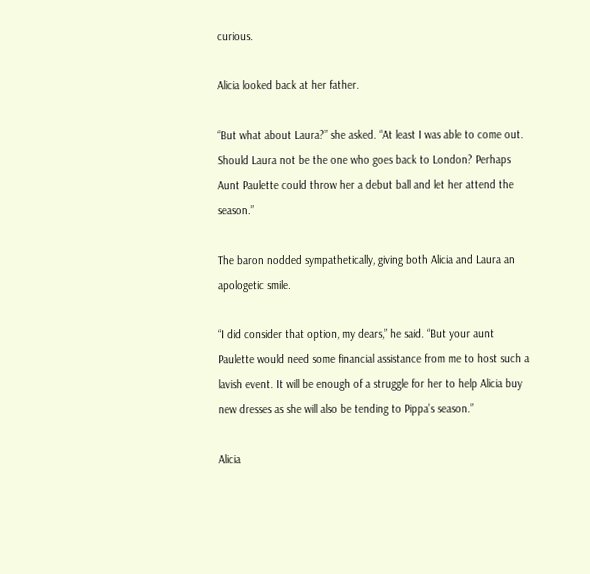curious.

Alicia looked back at her father.

“But what about Laura?” she asked. “At least I was able to come out. Should Laura not be the one who goes back to London? Perhaps Aunt Paulette could throw her a debut ball and let her attend the season.”

The baron nodded sympathetically, giving both Alicia and Laura an apologetic smile.

“I did consider that option, my dears,” he said. “But your aunt Paulette would need some financial assistance from me to host such a lavish event. It will be enough of a struggle for her to help Alicia buy new dresses as she will also be tending to Pippa’s season.”

Alicia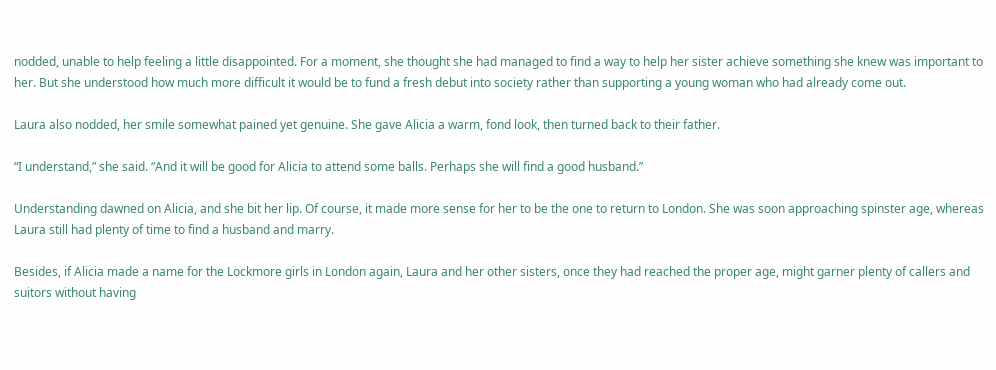nodded, unable to help feeling a little disappointed. For a moment, she thought she had managed to find a way to help her sister achieve something she knew was important to her. But she understood how much more difficult it would be to fund a fresh debut into society rather than supporting a young woman who had already come out.

Laura also nodded, her smile somewhat pained yet genuine. She gave Alicia a warm, fond look, then turned back to their father.

“I understand,” she said. “And it will be good for Alicia to attend some balls. Perhaps she will find a good husband.”

Understanding dawned on Alicia, and she bit her lip. Of course, it made more sense for her to be the one to return to London. She was soon approaching spinster age, whereas Laura still had plenty of time to find a husband and marry.

Besides, if Alicia made a name for the Lockmore girls in London again, Laura and her other sisters, once they had reached the proper age, might garner plenty of callers and suitors without having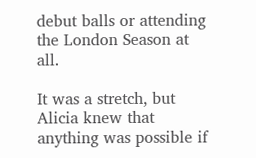debut balls or attending the London Season at all.

It was a stretch, but Alicia knew that anything was possible if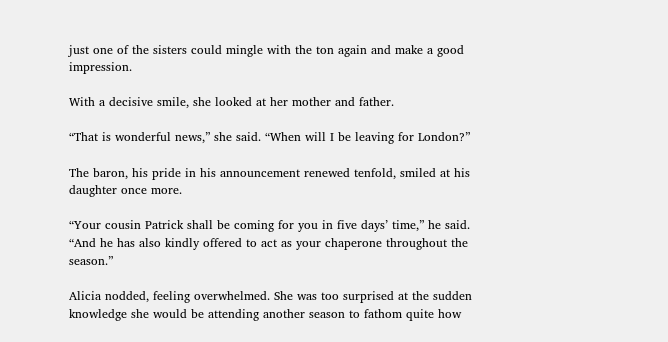just one of the sisters could mingle with the ton again and make a good impression.

With a decisive smile, she looked at her mother and father.

“That is wonderful news,” she said. “When will I be leaving for London?”

The baron, his pride in his announcement renewed tenfold, smiled at his daughter once more.

“Your cousin Patrick shall be coming for you in five days’ time,” he said. “And he has also kindly offered to act as your chaperone throughout the season.”

Alicia nodded, feeling overwhelmed. She was too surprised at the sudden knowledge she would be attending another season to fathom quite how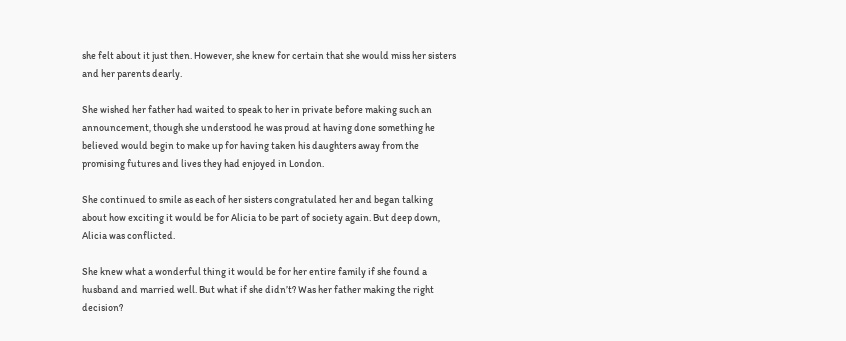she felt about it just then. However, she knew for certain that she would miss her sisters and her parents dearly.

She wished her father had waited to speak to her in private before making such an announcement, though she understood he was proud at having done something he believed would begin to make up for having taken his daughters away from the promising futures and lives they had enjoyed in London.

She continued to smile as each of her sisters congratulated her and began talking about how exciting it would be for Alicia to be part of society again. But deep down, Alicia was conflicted.

She knew what a wonderful thing it would be for her entire family if she found a husband and married well. But what if she didn’t? Was her father making the right decision?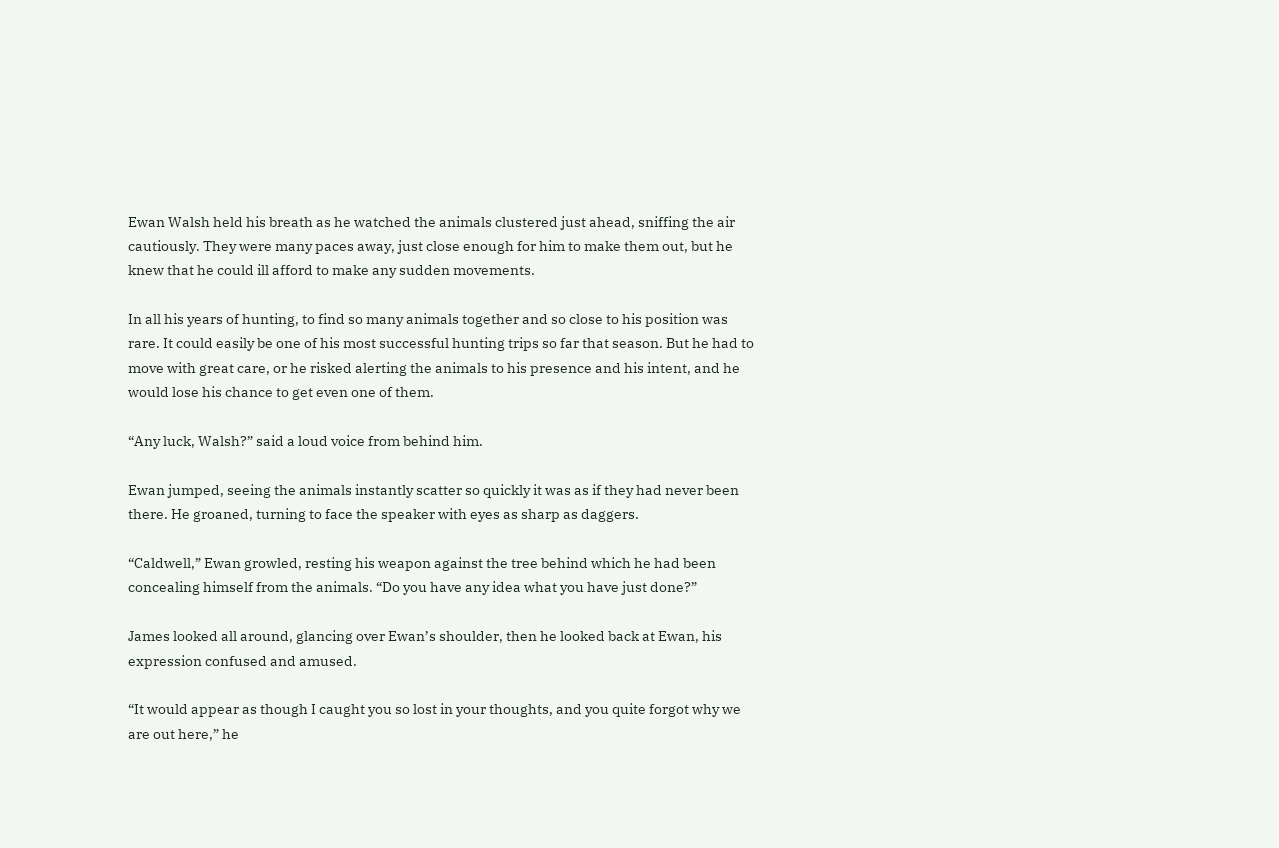Ewan Walsh held his breath as he watched the animals clustered just ahead, sniffing the air cautiously. They were many paces away, just close enough for him to make them out, but he knew that he could ill afford to make any sudden movements.

In all his years of hunting, to find so many animals together and so close to his position was rare. It could easily be one of his most successful hunting trips so far that season. But he had to move with great care, or he risked alerting the animals to his presence and his intent, and he would lose his chance to get even one of them.

“Any luck, Walsh?” said a loud voice from behind him.

Ewan jumped, seeing the animals instantly scatter so quickly it was as if they had never been there. He groaned, turning to face the speaker with eyes as sharp as daggers.

“Caldwell,” Ewan growled, resting his weapon against the tree behind which he had been concealing himself from the animals. “Do you have any idea what you have just done?”

James looked all around, glancing over Ewan’s shoulder, then he looked back at Ewan, his expression confused and amused.

“It would appear as though I caught you so lost in your thoughts, and you quite forgot why we are out here,” he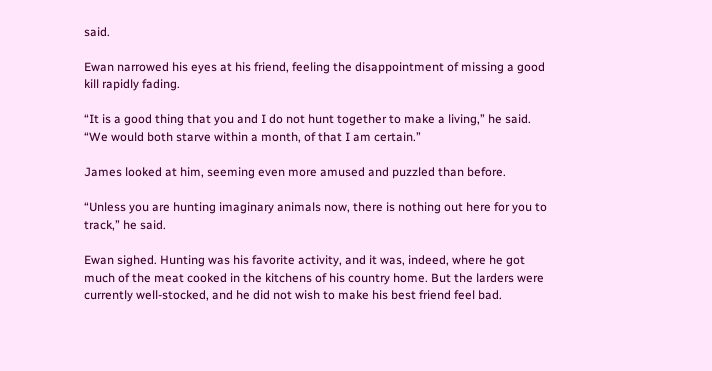said.

Ewan narrowed his eyes at his friend, feeling the disappointment of missing a good kill rapidly fading.

“It is a good thing that you and I do not hunt together to make a living,” he said. “We would both starve within a month, of that I am certain.”

James looked at him, seeming even more amused and puzzled than before.

“Unless you are hunting imaginary animals now, there is nothing out here for you to track,” he said.

Ewan sighed. Hunting was his favorite activity, and it was, indeed, where he got much of the meat cooked in the kitchens of his country home. But the larders were currently well-stocked, and he did not wish to make his best friend feel bad.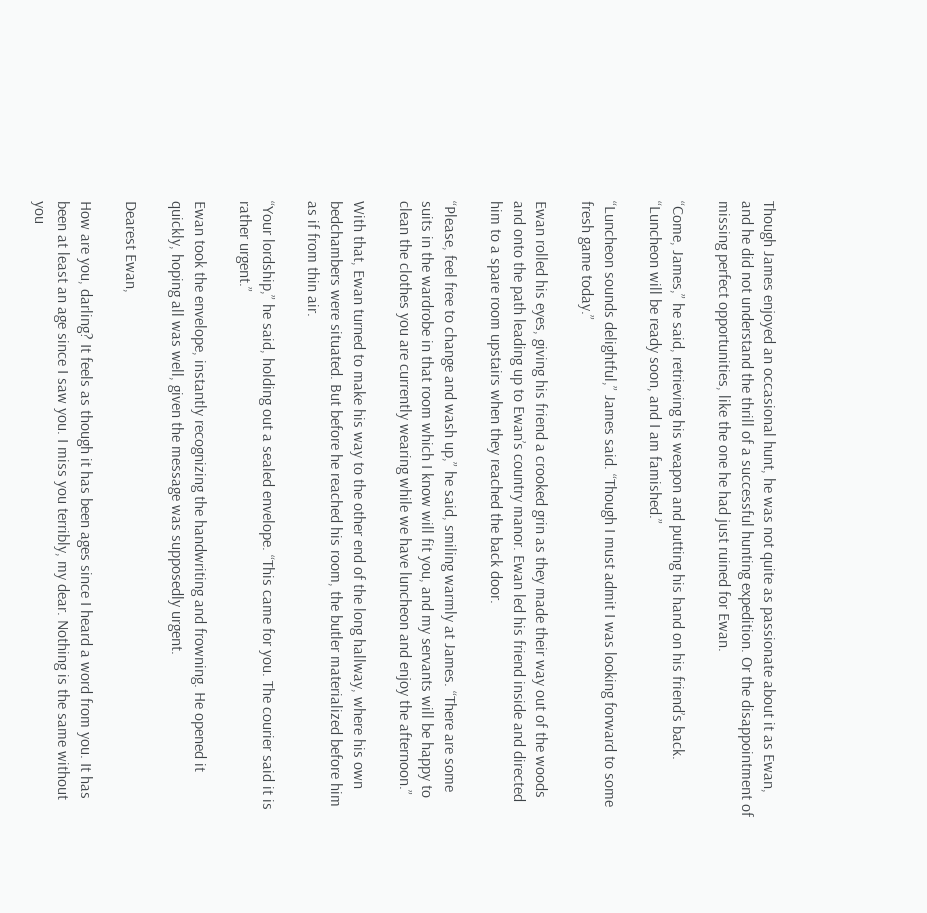Though James enjoyed an occasional hunt, he was not quite as passionate about it as Ewan, and he did not understand the thrill of a successful hunting expedition. Or the disappointment of missing perfect opportunities, like the one he had just ruined for Ewan.

“Come, James,” he said, retrieving his weapon and putting his hand on his friend’s back. “Luncheon will be ready soon, and I am famished.”

“Luncheon sounds delightful,” James said. “Though I must admit I was looking forward to some fresh game today.”

Ewan rolled his eyes, giving his friend a crooked grin as they made their way out of the woods and onto the path leading up to Ewan’s country manor. Ewan led his friend inside and directed him to a spare room upstairs when they reached the back door.

“Please, feel free to change and wash up,” he said, smiling warmly at James. “There are some suits in the wardrobe in that room which I know will fit you, and my servants will be happy to clean the clothes you are currently wearing while we have luncheon and enjoy the afternoon.”

With that, Ewan turned to make his way to the other end of the long hallway, where his own bedchambers were situated. But before he reached his room, the butler materialized before him as if from thin air.

“Your lordship,” he said, holding out a sealed envelope. “This came for you. The courier said it is rather urgent.”

Ewan took the envelope, instantly recognizing the handwriting and frowning. He opened it quickly, hoping all was well, given the message was supposedly urgent.

Dearest Ewan,

How are you, darling? It feels as though it has been ages since I heard a word from you. It has been at least an age since I saw you. I miss you terribly, my dear. Nothing is the same without you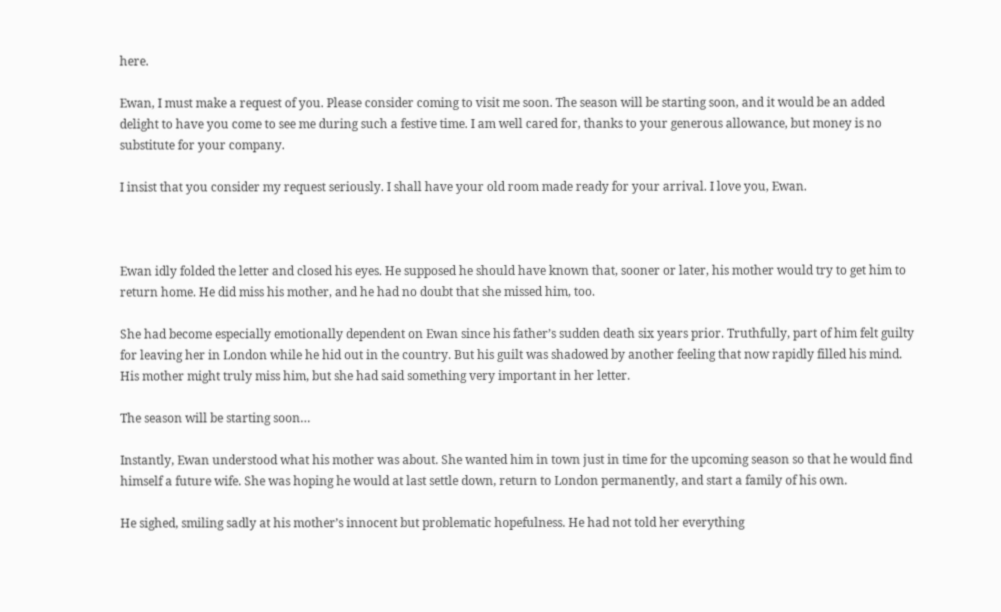here.

Ewan, I must make a request of you. Please consider coming to visit me soon. The season will be starting soon, and it would be an added delight to have you come to see me during such a festive time. I am well cared for, thanks to your generous allowance, but money is no substitute for your company.

I insist that you consider my request seriously. I shall have your old room made ready for your arrival. I love you, Ewan.



Ewan idly folded the letter and closed his eyes. He supposed he should have known that, sooner or later, his mother would try to get him to return home. He did miss his mother, and he had no doubt that she missed him, too.

She had become especially emotionally dependent on Ewan since his father’s sudden death six years prior. Truthfully, part of him felt guilty for leaving her in London while he hid out in the country. But his guilt was shadowed by another feeling that now rapidly filled his mind. His mother might truly miss him, but she had said something very important in her letter.

The season will be starting soon…

Instantly, Ewan understood what his mother was about. She wanted him in town just in time for the upcoming season so that he would find himself a future wife. She was hoping he would at last settle down, return to London permanently, and start a family of his own.

He sighed, smiling sadly at his mother’s innocent but problematic hopefulness. He had not told her everything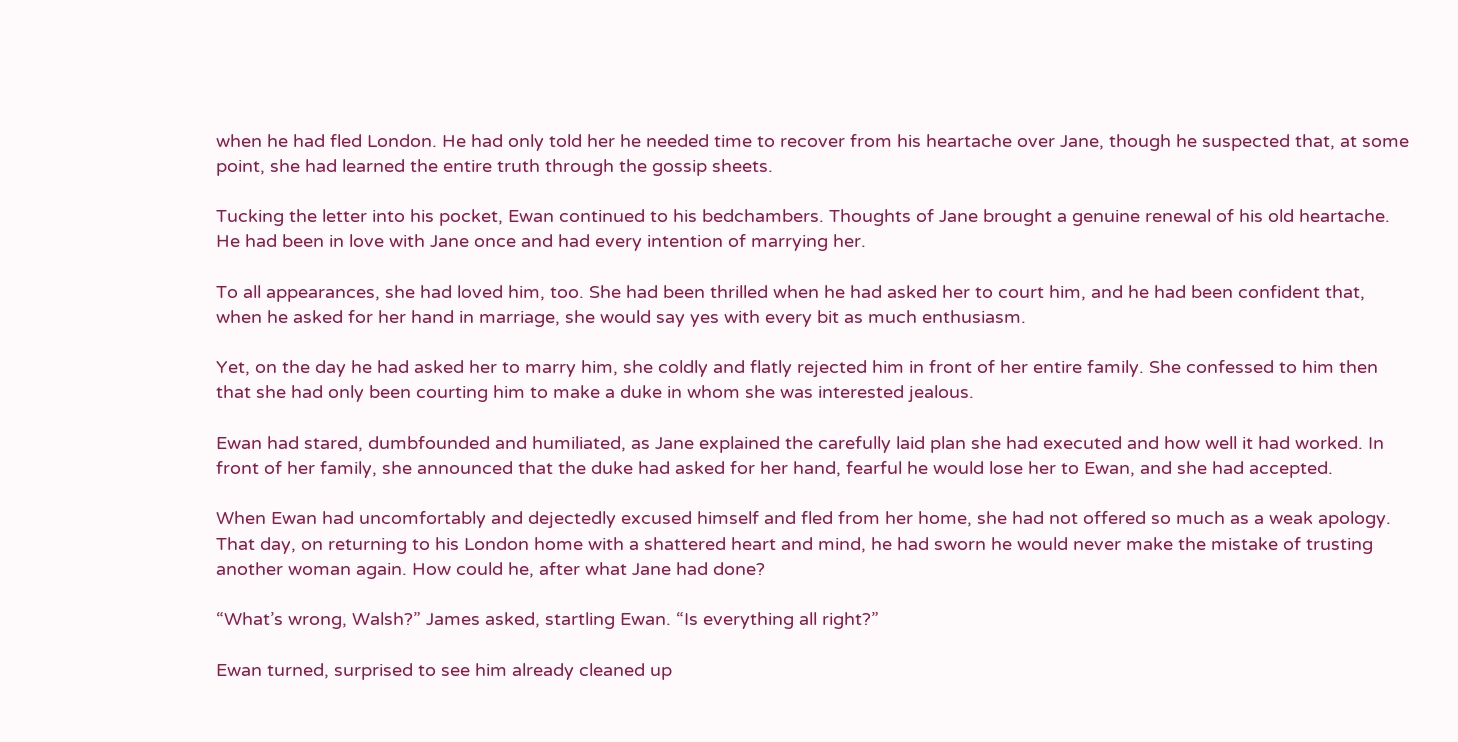when he had fled London. He had only told her he needed time to recover from his heartache over Jane, though he suspected that, at some point, she had learned the entire truth through the gossip sheets.

Tucking the letter into his pocket, Ewan continued to his bedchambers. Thoughts of Jane brought a genuine renewal of his old heartache. He had been in love with Jane once and had every intention of marrying her.

To all appearances, she had loved him, too. She had been thrilled when he had asked her to court him, and he had been confident that, when he asked for her hand in marriage, she would say yes with every bit as much enthusiasm.

Yet, on the day he had asked her to marry him, she coldly and flatly rejected him in front of her entire family. She confessed to him then that she had only been courting him to make a duke in whom she was interested jealous.

Ewan had stared, dumbfounded and humiliated, as Jane explained the carefully laid plan she had executed and how well it had worked. In front of her family, she announced that the duke had asked for her hand, fearful he would lose her to Ewan, and she had accepted.

When Ewan had uncomfortably and dejectedly excused himself and fled from her home, she had not offered so much as a weak apology. That day, on returning to his London home with a shattered heart and mind, he had sworn he would never make the mistake of trusting another woman again. How could he, after what Jane had done?

“What’s wrong, Walsh?” James asked, startling Ewan. “Is everything all right?”

Ewan turned, surprised to see him already cleaned up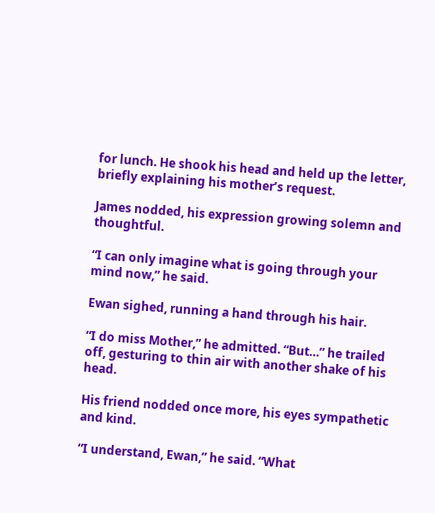for lunch. He shook his head and held up the letter, briefly explaining his mother’s request.

James nodded, his expression growing solemn and thoughtful.

“I can only imagine what is going through your mind now,” he said.

Ewan sighed, running a hand through his hair.

“I do miss Mother,” he admitted. “But…” he trailed off, gesturing to thin air with another shake of his head.

His friend nodded once more, his eyes sympathetic and kind.

“I understand, Ewan,” he said. “What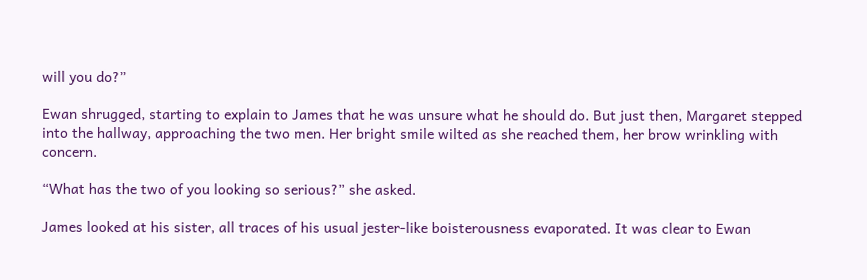will you do?”

Ewan shrugged, starting to explain to James that he was unsure what he should do. But just then, Margaret stepped into the hallway, approaching the two men. Her bright smile wilted as she reached them, her brow wrinkling with concern.

“What has the two of you looking so serious?” she asked.

James looked at his sister, all traces of his usual jester-like boisterousness evaporated. It was clear to Ewan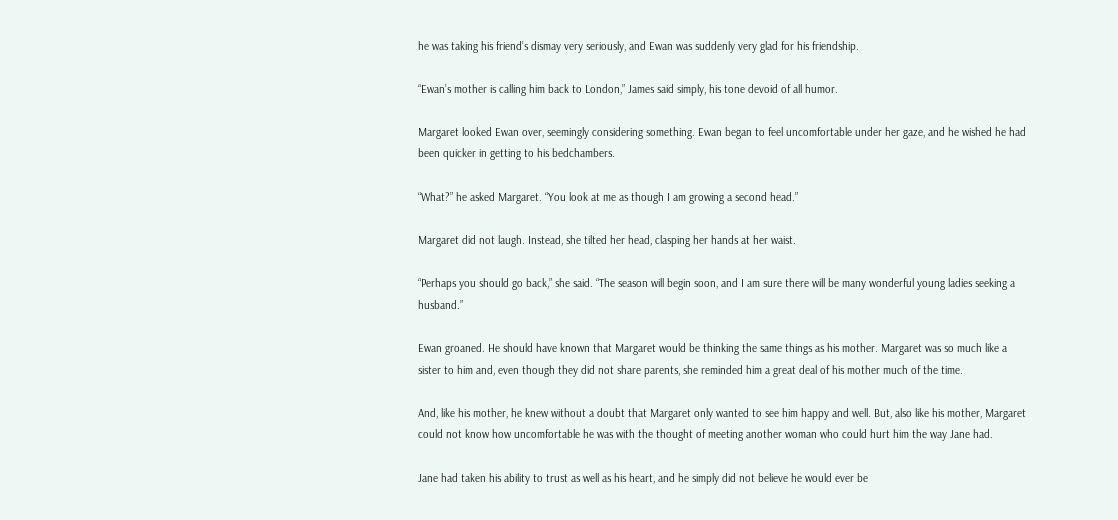he was taking his friend’s dismay very seriously, and Ewan was suddenly very glad for his friendship.

“Ewan’s mother is calling him back to London,” James said simply, his tone devoid of all humor.

Margaret looked Ewan over, seemingly considering something. Ewan began to feel uncomfortable under her gaze, and he wished he had been quicker in getting to his bedchambers.

“What?” he asked Margaret. “You look at me as though I am growing a second head.”

Margaret did not laugh. Instead, she tilted her head, clasping her hands at her waist.

“Perhaps you should go back,” she said. “The season will begin soon, and I am sure there will be many wonderful young ladies seeking a husband.”

Ewan groaned. He should have known that Margaret would be thinking the same things as his mother. Margaret was so much like a sister to him and, even though they did not share parents, she reminded him a great deal of his mother much of the time.

And, like his mother, he knew without a doubt that Margaret only wanted to see him happy and well. But, also like his mother, Margaret could not know how uncomfortable he was with the thought of meeting another woman who could hurt him the way Jane had.

Jane had taken his ability to trust as well as his heart, and he simply did not believe he would ever be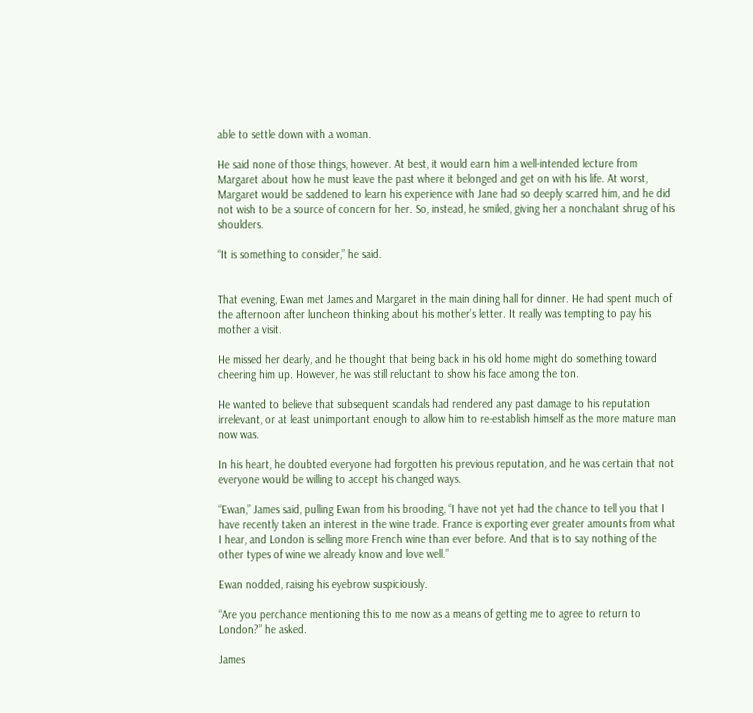able to settle down with a woman.

He said none of those things, however. At best, it would earn him a well-intended lecture from Margaret about how he must leave the past where it belonged and get on with his life. At worst, Margaret would be saddened to learn his experience with Jane had so deeply scarred him, and he did not wish to be a source of concern for her. So, instead, he smiled, giving her a nonchalant shrug of his shoulders.

“It is something to consider,” he said.


That evening, Ewan met James and Margaret in the main dining hall for dinner. He had spent much of the afternoon after luncheon thinking about his mother’s letter. It really was tempting to pay his mother a visit.

He missed her dearly, and he thought that being back in his old home might do something toward cheering him up. However, he was still reluctant to show his face among the ton.

He wanted to believe that subsequent scandals had rendered any past damage to his reputation irrelevant, or at least unimportant enough to allow him to re-establish himself as the more mature man now was.

In his heart, he doubted everyone had forgotten his previous reputation, and he was certain that not everyone would be willing to accept his changed ways.

“Ewan,” James said, pulling Ewan from his brooding, “I have not yet had the chance to tell you that I have recently taken an interest in the wine trade. France is exporting ever greater amounts from what I hear, and London is selling more French wine than ever before. And that is to say nothing of the other types of wine we already know and love well.”

Ewan nodded, raising his eyebrow suspiciously.

“Are you perchance mentioning this to me now as a means of getting me to agree to return to London?” he asked.

James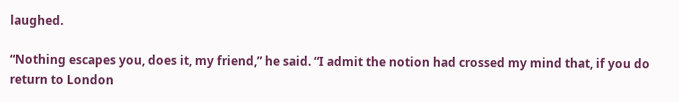laughed.

“Nothing escapes you, does it, my friend,” he said. “I admit the notion had crossed my mind that, if you do return to London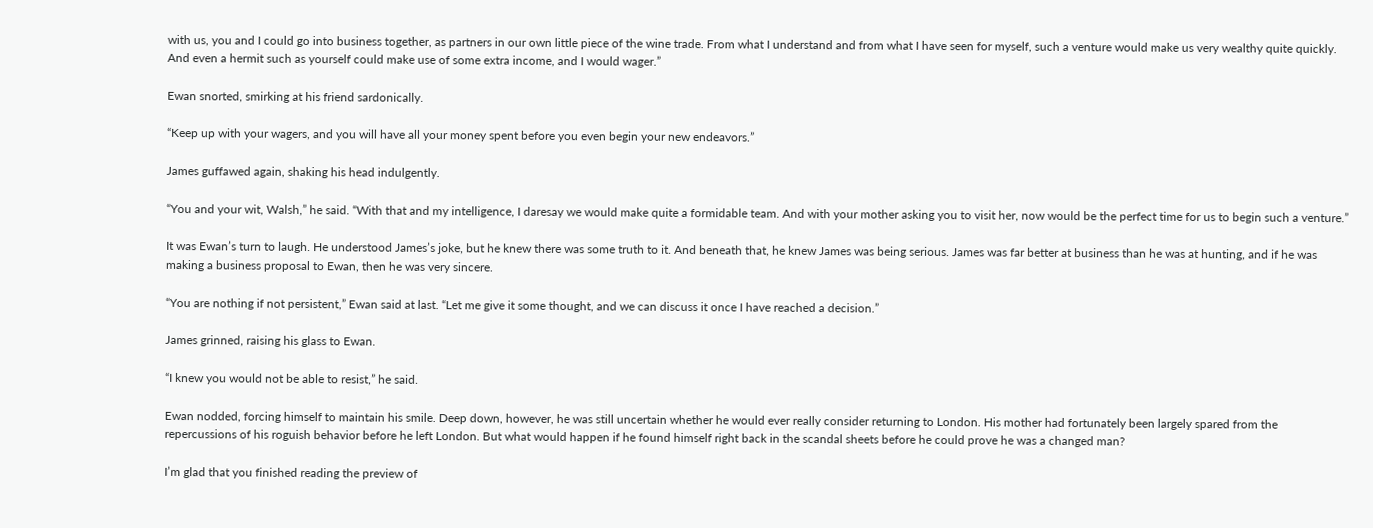with us, you and I could go into business together, as partners in our own little piece of the wine trade. From what I understand and from what I have seen for myself, such a venture would make us very wealthy quite quickly. And even a hermit such as yourself could make use of some extra income, and I would wager.”

Ewan snorted, smirking at his friend sardonically.

“Keep up with your wagers, and you will have all your money spent before you even begin your new endeavors.”

James guffawed again, shaking his head indulgently.

“You and your wit, Walsh,” he said. “With that and my intelligence, I daresay we would make quite a formidable team. And with your mother asking you to visit her, now would be the perfect time for us to begin such a venture.”

It was Ewan’s turn to laugh. He understood James’s joke, but he knew there was some truth to it. And beneath that, he knew James was being serious. James was far better at business than he was at hunting, and if he was making a business proposal to Ewan, then he was very sincere.

“You are nothing if not persistent,” Ewan said at last. “Let me give it some thought, and we can discuss it once I have reached a decision.”

James grinned, raising his glass to Ewan.

“I knew you would not be able to resist,” he said.

Ewan nodded, forcing himself to maintain his smile. Deep down, however, he was still uncertain whether he would ever really consider returning to London. His mother had fortunately been largely spared from the repercussions of his roguish behavior before he left London. But what would happen if he found himself right back in the scandal sheets before he could prove he was a changed man?

I’m glad that you finished reading the preview of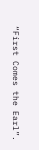“First Comes the Earl”.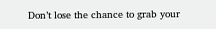Don’t lose the chance to grab your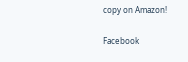copy on Amazon!

Facebook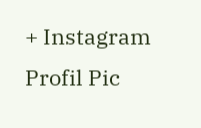+ Instagram Profil Pic